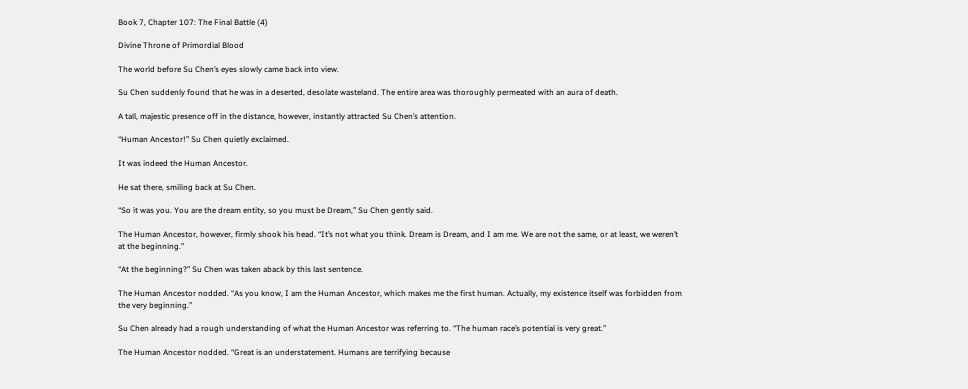Book 7, Chapter 107: The Final Battle (4)

Divine Throne of Primordial Blood

The world before Su Chen’s eyes slowly came back into view.

Su Chen suddenly found that he was in a deserted, desolate wasteland. The entire area was thoroughly permeated with an aura of death.

A tall, majestic presence off in the distance, however, instantly attracted Su Chen’s attention.

“Human Ancestor!” Su Chen quietly exclaimed.

It was indeed the Human Ancestor.

He sat there, smiling back at Su Chen.

“So it was you. You are the dream entity, so you must be Dream,” Su Chen gently said.

The Human Ancestor, however, firmly shook his head. “It’s not what you think. Dream is Dream, and I am me. We are not the same, or at least, we weren’t at the beginning.”

“At the beginning?” Su Chen was taken aback by this last sentence.

The Human Ancestor nodded. “As you know, I am the Human Ancestor, which makes me the first human. Actually, my existence itself was forbidden from the very beginning.”

Su Chen already had a rough understanding of what the Human Ancestor was referring to. “The human race’s potential is very great.”

The Human Ancestor nodded. “Great is an understatement. Humans are terrifying because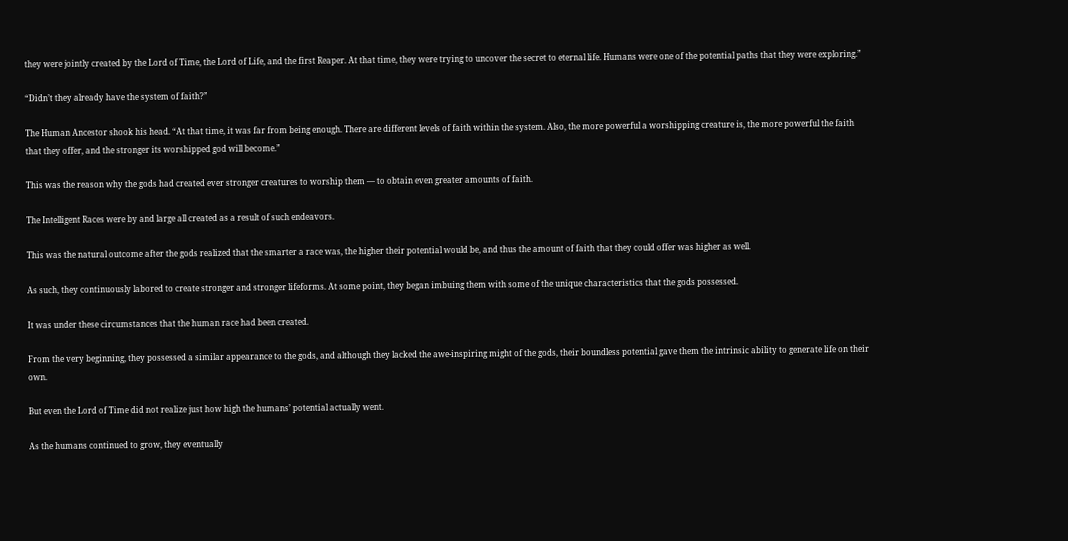they were jointly created by the Lord of Time, the Lord of Life, and the first Reaper. At that time, they were trying to uncover the secret to eternal life. Humans were one of the potential paths that they were exploring.”

“Didn’t they already have the system of faith?”

The Human Ancestor shook his head. “At that time, it was far from being enough. There are different levels of faith within the system. Also, the more powerful a worshipping creature is, the more powerful the faith that they offer, and the stronger its worshipped god will become.”

This was the reason why the gods had created ever stronger creatures to worship them — to obtain even greater amounts of faith.

The Intelligent Races were by and large all created as a result of such endeavors.

This was the natural outcome after the gods realized that the smarter a race was, the higher their potential would be, and thus the amount of faith that they could offer was higher as well.

As such, they continuously labored to create stronger and stronger lifeforms. At some point, they began imbuing them with some of the unique characteristics that the gods possessed.

It was under these circumstances that the human race had been created.

From the very beginning, they possessed a similar appearance to the gods, and although they lacked the awe-inspiring might of the gods, their boundless potential gave them the intrinsic ability to generate life on their own.

But even the Lord of Time did not realize just how high the humans’ potential actually went.

As the humans continued to grow, they eventually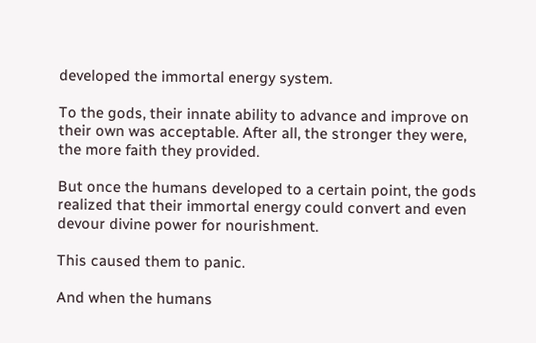developed the immortal energy system.

To the gods, their innate ability to advance and improve on their own was acceptable. After all, the stronger they were, the more faith they provided.

But once the humans developed to a certain point, the gods realized that their immortal energy could convert and even devour divine power for nourishment.

This caused them to panic.

And when the humans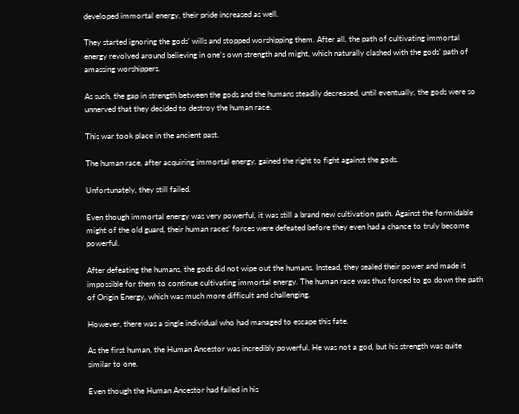developed immortal energy, their pride increased as well.

They started ignoring the gods’ wills and stopped worshipping them. After all, the path of cultivating immortal energy revolved around believing in one’s own strength and might, which naturally clashed with the gods’ path of amassing worshippers.

As such, the gap in strength between the gods and the humans steadily decreased, until eventually, the gods were so unnerved that they decided to destroy the human race.

This war took place in the ancient past.

The human race, after acquiring immortal energy, gained the right to fight against the gods.

Unfortunately, they still failed.

Even though immortal energy was very powerful, it was still a brand new cultivation path. Against the formidable might of the old guard, their human races’ forces were defeated before they even had a chance to truly become powerful.

After defeating the humans, the gods did not wipe out the humans. Instead, they sealed their power and made it impossible for them to continue cultivating immortal energy. The human race was thus forced to go down the path of Origin Energy, which was much more difficult and challenging.

However, there was a single individual who had managed to escape this fate.

As the first human, the Human Ancestor was incredibly powerful. He was not a god, but his strength was quite similar to one.

Even though the Human Ancestor had failed in his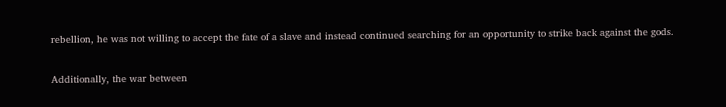rebellion, he was not willing to accept the fate of a slave and instead continued searching for an opportunity to strike back against the gods.

Additionally, the war between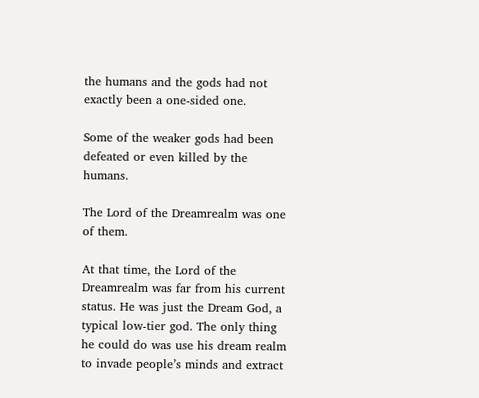the humans and the gods had not exactly been a one-sided one.

Some of the weaker gods had been defeated or even killed by the humans.

The Lord of the Dreamrealm was one of them.

At that time, the Lord of the Dreamrealm was far from his current status. He was just the Dream God, a typical low-tier god. The only thing he could do was use his dream realm to invade people’s minds and extract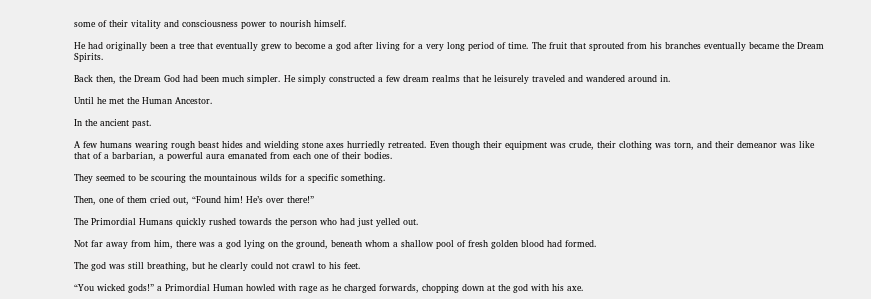some of their vitality and consciousness power to nourish himself.

He had originally been a tree that eventually grew to become a god after living for a very long period of time. The fruit that sprouted from his branches eventually became the Dream Spirits.

Back then, the Dream God had been much simpler. He simply constructed a few dream realms that he leisurely traveled and wandered around in.

Until he met the Human Ancestor.

In the ancient past.

A few humans wearing rough beast hides and wielding stone axes hurriedly retreated. Even though their equipment was crude, their clothing was torn, and their demeanor was like that of a barbarian, a powerful aura emanated from each one of their bodies.

They seemed to be scouring the mountainous wilds for a specific something.

Then, one of them cried out, “Found him! He’s over there!”

The Primordial Humans quickly rushed towards the person who had just yelled out.

Not far away from him, there was a god lying on the ground, beneath whom a shallow pool of fresh golden blood had formed.

The god was still breathing, but he clearly could not crawl to his feet.

“You wicked gods!” a Primordial Human howled with rage as he charged forwards, chopping down at the god with his axe.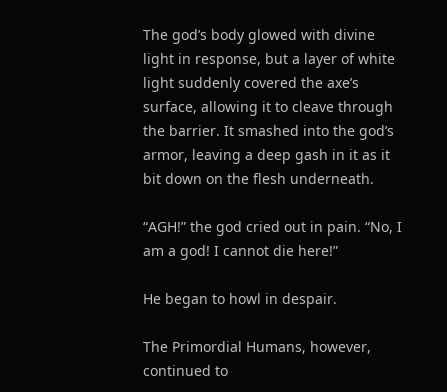The god’s body glowed with divine light in response, but a layer of white light suddenly covered the axe’s surface, allowing it to cleave through the barrier. It smashed into the god’s armor, leaving a deep gash in it as it bit down on the flesh underneath.

“AGH!” the god cried out in pain. “No, I am a god! I cannot die here!”

He began to howl in despair.

The Primordial Humans, however, continued to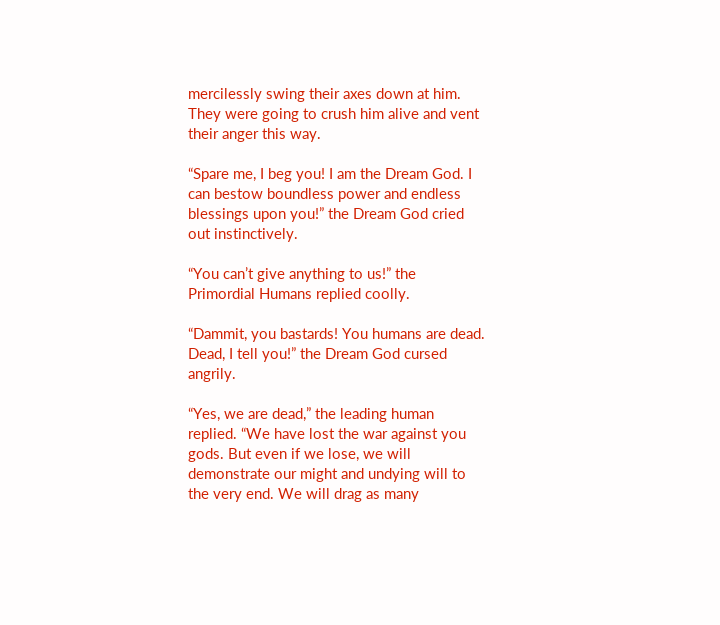mercilessly swing their axes down at him. They were going to crush him alive and vent their anger this way.

“Spare me, I beg you! I am the Dream God. I can bestow boundless power and endless blessings upon you!” the Dream God cried out instinctively.

“You can’t give anything to us!” the Primordial Humans replied coolly.

“Dammit, you bastards! You humans are dead. Dead, I tell you!” the Dream God cursed angrily.

“Yes, we are dead,” the leading human replied. “We have lost the war against you gods. But even if we lose, we will demonstrate our might and undying will to the very end. We will drag as many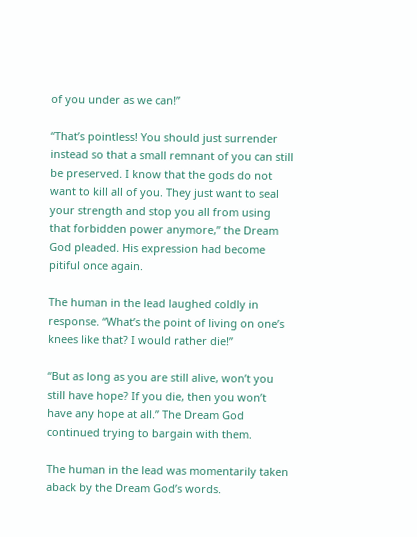of you under as we can!”

“That’s pointless! You should just surrender instead so that a small remnant of you can still be preserved. I know that the gods do not want to kill all of you. They just want to seal your strength and stop you all from using that forbidden power anymore,” the Dream God pleaded. His expression had become pitiful once again.

The human in the lead laughed coldly in response. “What’s the point of living on one’s knees like that? I would rather die!”

“But as long as you are still alive, won’t you still have hope? If you die, then you won’t have any hope at all.” The Dream God continued trying to bargain with them.

The human in the lead was momentarily taken aback by the Dream God’s words.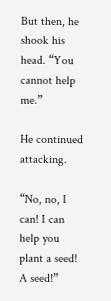But then, he shook his head. “You cannot help me.”

He continued attacking.

“No, no, I can! I can help you plant a seed! A seed!”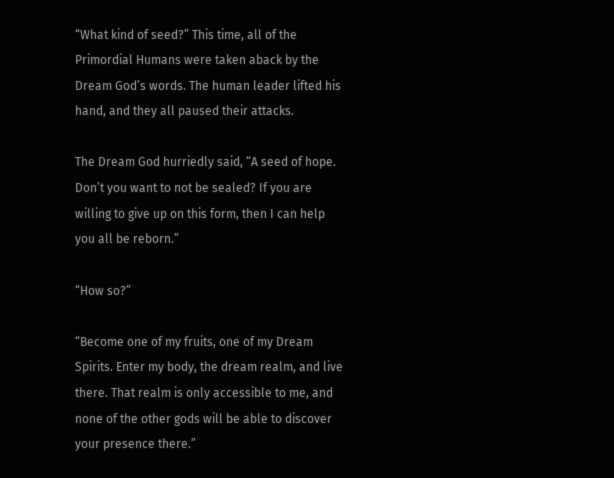“What kind of seed?” This time, all of the Primordial Humans were taken aback by the Dream God’s words. The human leader lifted his hand, and they all paused their attacks.

The Dream God hurriedly said, “A seed of hope. Don’t you want to not be sealed? If you are willing to give up on this form, then I can help you all be reborn.”

“How so?”

“Become one of my fruits, one of my Dream Spirits. Enter my body, the dream realm, and live there. That realm is only accessible to me, and none of the other gods will be able to discover your presence there.”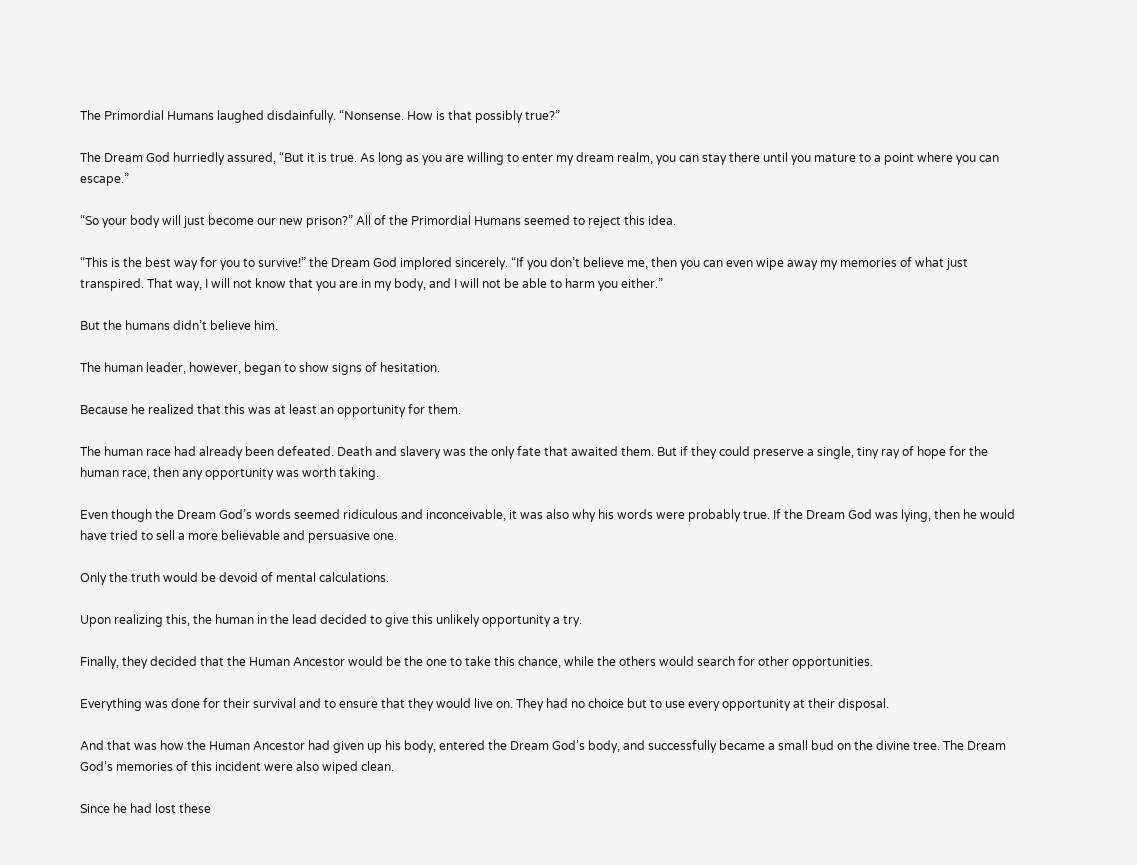The Primordial Humans laughed disdainfully. “Nonsense. How is that possibly true?”

The Dream God hurriedly assured, “But it is true. As long as you are willing to enter my dream realm, you can stay there until you mature to a point where you can escape.”

“So your body will just become our new prison?” All of the Primordial Humans seemed to reject this idea.

“This is the best way for you to survive!” the Dream God implored sincerely. “If you don’t believe me, then you can even wipe away my memories of what just transpired. That way, I will not know that you are in my body, and I will not be able to harm you either.”

But the humans didn’t believe him.

The human leader, however, began to show signs of hesitation.

Because he realized that this was at least an opportunity for them.

The human race had already been defeated. Death and slavery was the only fate that awaited them. But if they could preserve a single, tiny ray of hope for the human race, then any opportunity was worth taking.

Even though the Dream God’s words seemed ridiculous and inconceivable, it was also why his words were probably true. If the Dream God was lying, then he would have tried to sell a more believable and persuasive one.

Only the truth would be devoid of mental calculations.

Upon realizing this, the human in the lead decided to give this unlikely opportunity a try.

Finally, they decided that the Human Ancestor would be the one to take this chance, while the others would search for other opportunities.

Everything was done for their survival and to ensure that they would live on. They had no choice but to use every opportunity at their disposal.

And that was how the Human Ancestor had given up his body, entered the Dream God’s body, and successfully became a small bud on the divine tree. The Dream God’s memories of this incident were also wiped clean.

Since he had lost these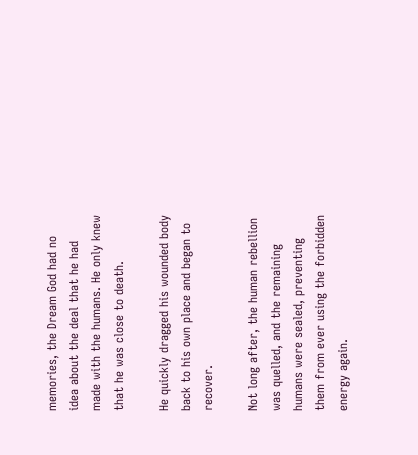memories, the Dream God had no idea about the deal that he had made with the humans. He only knew that he was close to death.

He quickly dragged his wounded body back to his own place and began to recover.

Not long after, the human rebellion was quelled, and the remaining humans were sealed, preventing them from ever using the forbidden energy again.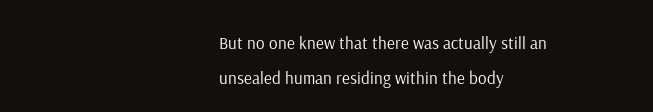But no one knew that there was actually still an unsealed human residing within the body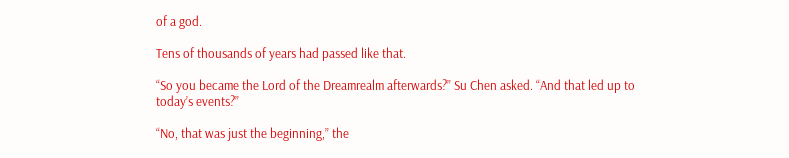of a god.

Tens of thousands of years had passed like that.

“So you became the Lord of the Dreamrealm afterwards?” Su Chen asked. “And that led up to today’s events?”

“No, that was just the beginning,” the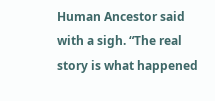Human Ancestor said with a sigh. “The real story is what happened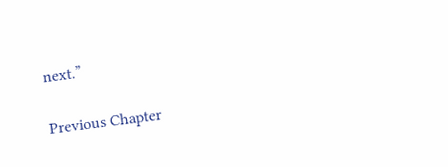next.”

Previous Chapter